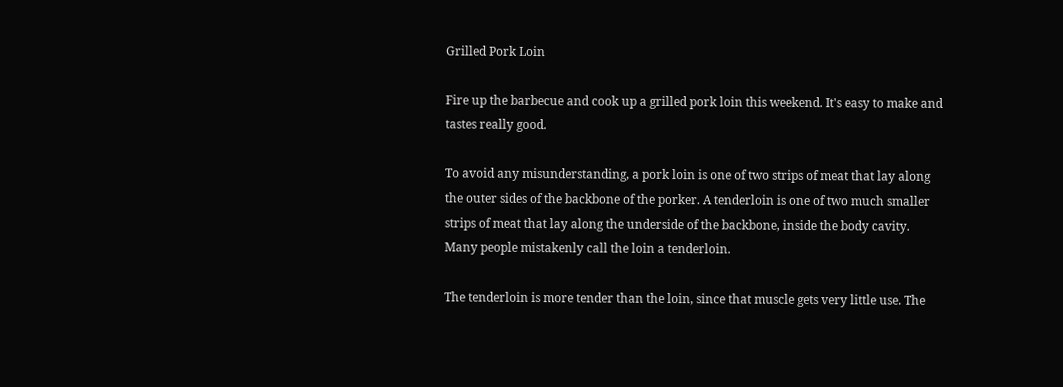Grilled Pork Loin

Fire up the barbecue and cook up a grilled pork loin this weekend. It's easy to make and tastes really good.

To avoid any misunderstanding, a pork loin is one of two strips of meat that lay along the outer sides of the backbone of the porker. A tenderloin is one of two much smaller strips of meat that lay along the underside of the backbone, inside the body cavity. Many people mistakenly call the loin a tenderloin.

The tenderloin is more tender than the loin, since that muscle gets very little use. The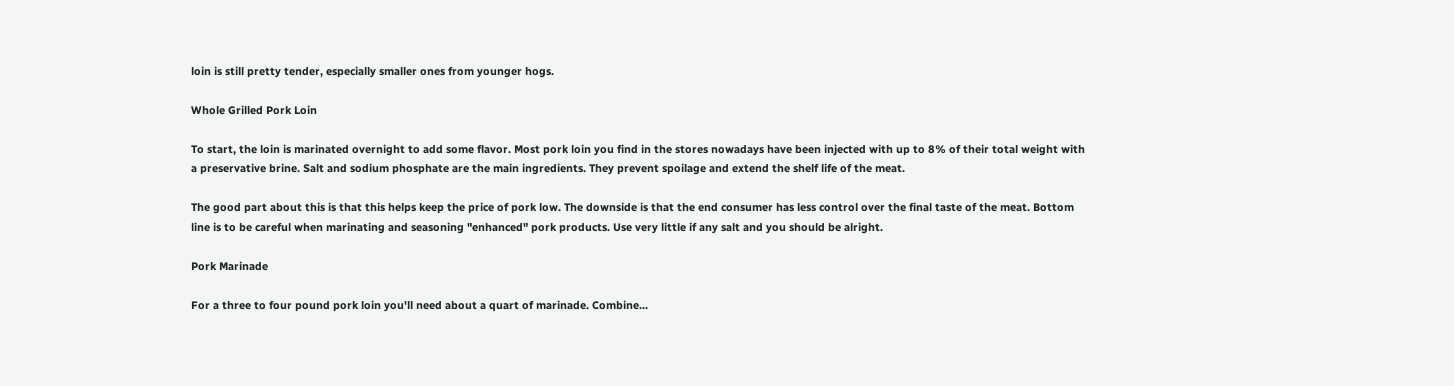loin is still pretty tender, especially smaller ones from younger hogs.

Whole Grilled Pork Loin

To start, the loin is marinated overnight to add some flavor. Most pork loin you find in the stores nowadays have been injected with up to 8% of their total weight with a preservative brine. Salt and sodium phosphate are the main ingredients. They prevent spoilage and extend the shelf life of the meat.

The good part about this is that this helps keep the price of pork low. The downside is that the end consumer has less control over the final taste of the meat. Bottom line is to be careful when marinating and seasoning "enhanced" pork products. Use very little if any salt and you should be alright.

Pork Marinade

For a three to four pound pork loin you'll need about a quart of marinade. Combine...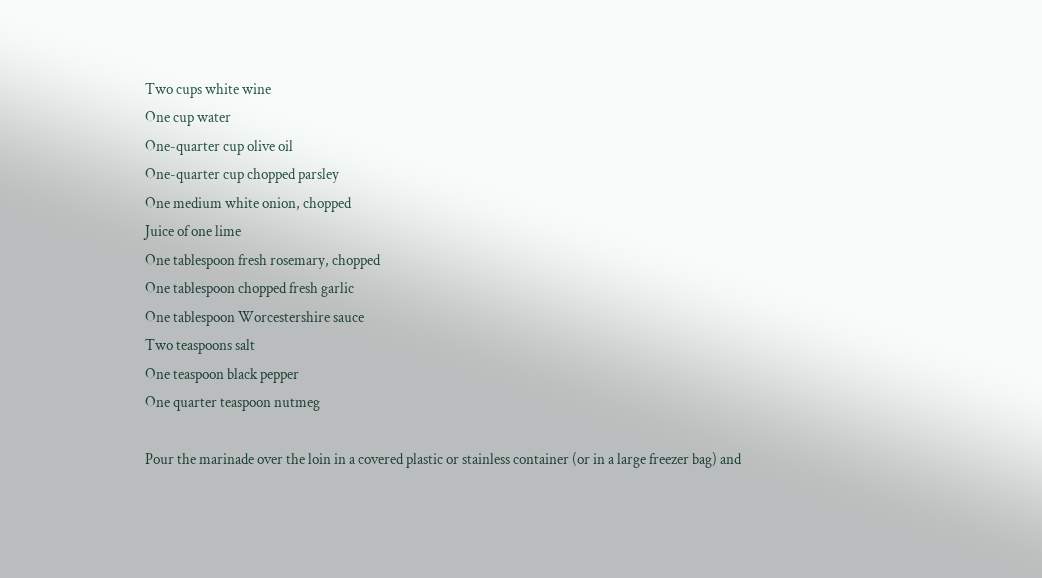Two cups white wine
One cup water
One-quarter cup olive oil
One-quarter cup chopped parsley
One medium white onion, chopped
Juice of one lime
One tablespoon fresh rosemary, chopped
One tablespoon chopped fresh garlic
One tablespoon Worcestershire sauce
Two teaspoons salt
One teaspoon black pepper
One quarter teaspoon nutmeg

Pour the marinade over the loin in a covered plastic or stainless container (or in a large freezer bag) and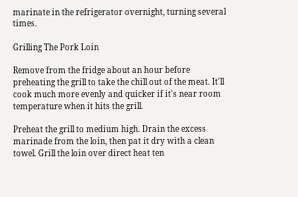marinate in the refrigerator overnight, turning several times.

Grilling The Pork Loin

Remove from the fridge about an hour before preheating the grill to take the chill out of the meat. It'll cook much more evenly and quicker if it's near room temperature when it hits the grill.

Preheat the grill to medium high. Drain the excess marinade from the loin, then pat it dry with a clean towel. Grill the loin over direct heat ten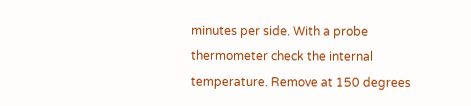minutes per side. With a probe thermometer check the internal temperature. Remove at 150 degrees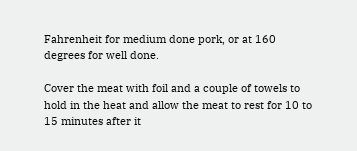Fahrenheit for medium done pork, or at 160 degrees for well done.

Cover the meat with foil and a couple of towels to hold in the heat and allow the meat to rest for 10 to 15 minutes after it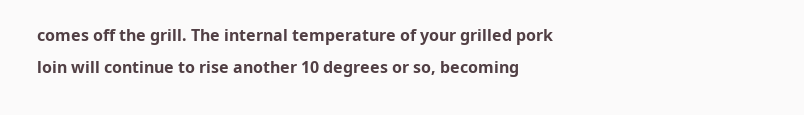comes off the grill. The internal temperature of your grilled pork loin will continue to rise another 10 degrees or so, becoming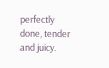perfectly done, tender and juicy.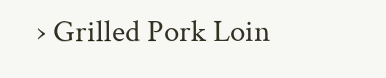› Grilled Pork Loin